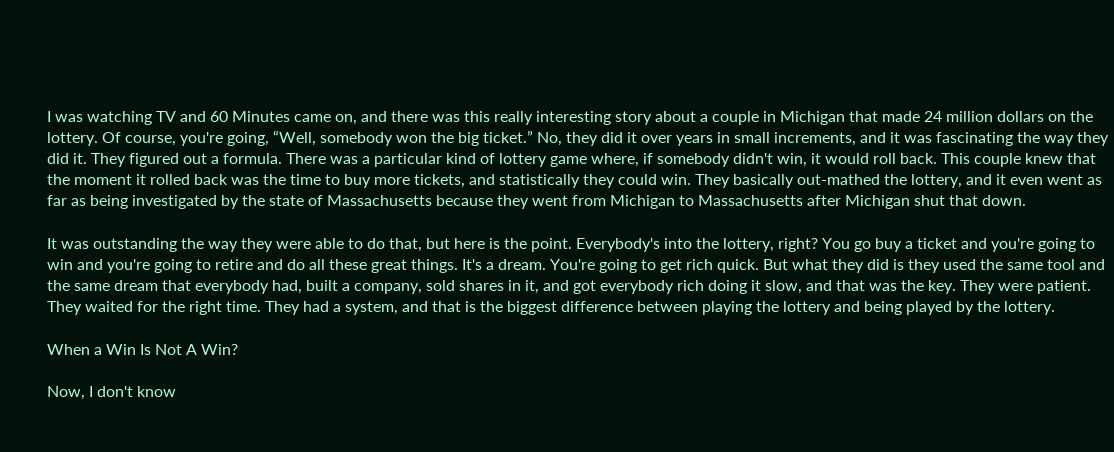I was watching TV and 60 Minutes came on, and there was this really interesting story about a couple in Michigan that made 24 million dollars on the lottery. Of course, you're going, “Well, somebody won the big ticket.” No, they did it over years in small increments, and it was fascinating the way they did it. They figured out a formula. There was a particular kind of lottery game where, if somebody didn't win, it would roll back. This couple knew that the moment it rolled back was the time to buy more tickets, and statistically they could win. They basically out-mathed the lottery, and it even went as far as being investigated by the state of Massachusetts because they went from Michigan to Massachusetts after Michigan shut that down.

It was outstanding the way they were able to do that, but here is the point. Everybody's into the lottery, right? You go buy a ticket and you're going to win and you're going to retire and do all these great things. It's a dream. You're going to get rich quick. But what they did is they used the same tool and the same dream that everybody had, built a company, sold shares in it, and got everybody rich doing it slow, and that was the key. They were patient. They waited for the right time. They had a system, and that is the biggest difference between playing the lottery and being played by the lottery.

When a Win Is Not A Win?

Now, I don't know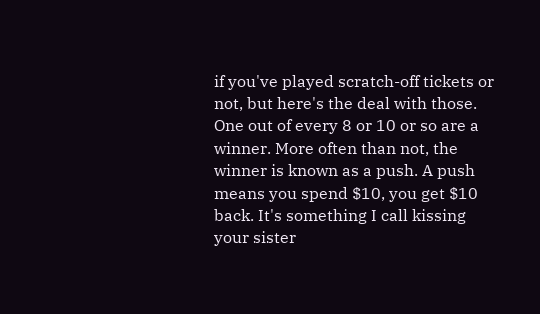if you've played scratch-off tickets or not, but here's the deal with those. One out of every 8 or 10 or so are a winner. More often than not, the winner is known as a push. A push means you spend $10, you get $10 back. It's something I call kissing your sister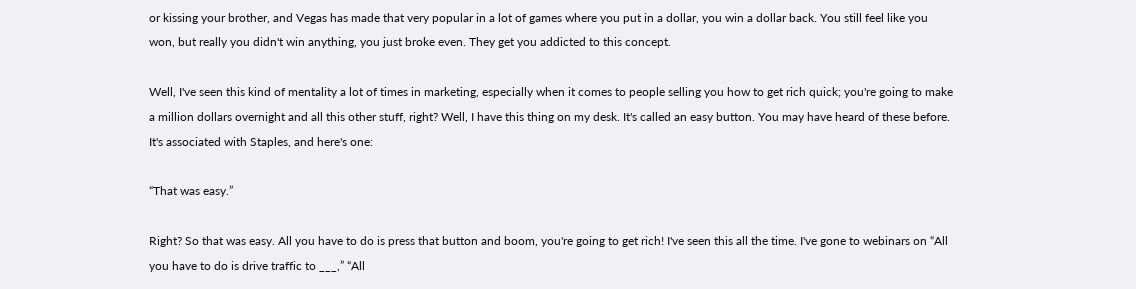or kissing your brother, and Vegas has made that very popular in a lot of games where you put in a dollar, you win a dollar back. You still feel like you won, but really you didn't win anything, you just broke even. They get you addicted to this concept.

Well, I've seen this kind of mentality a lot of times in marketing, especially when it comes to people selling you how to get rich quick; you're going to make a million dollars overnight and all this other stuff, right? Well, I have this thing on my desk. It's called an easy button. You may have heard of these before. It's associated with Staples, and here's one:

“That was easy.”

Right? So that was easy. All you have to do is press that button and boom, you're going to get rich! I've seen this all the time. I've gone to webinars on “All you have to do is drive traffic to ___,” “All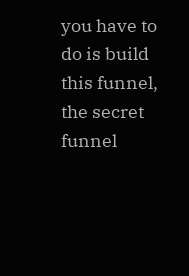you have to do is build this funnel, the secret funnel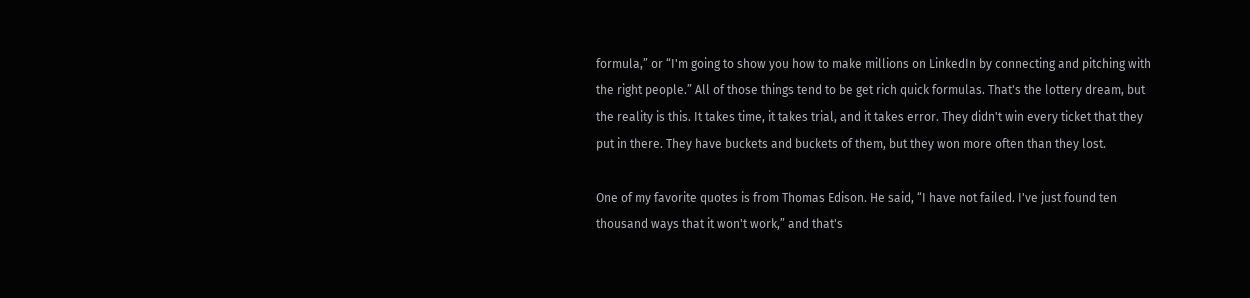formula,” or “I'm going to show you how to make millions on LinkedIn by connecting and pitching with the right people.” All of those things tend to be get rich quick formulas. That's the lottery dream, but the reality is this. It takes time, it takes trial, and it takes error. They didn't win every ticket that they put in there. They have buckets and buckets of them, but they won more often than they lost.

One of my favorite quotes is from Thomas Edison. He said, “I have not failed. I've just found ten thousand ways that it won't work,” and that's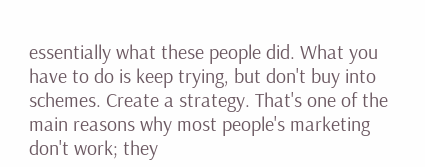essentially what these people did. What you have to do is keep trying, but don't buy into schemes. Create a strategy. That's one of the main reasons why most people's marketing don't work; they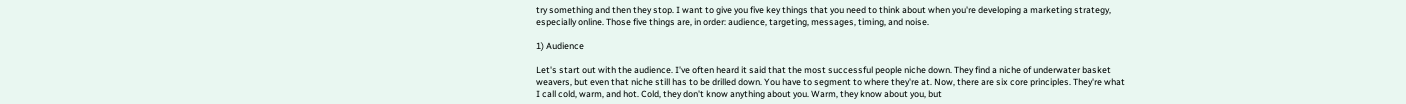try something and then they stop. I want to give you five key things that you need to think about when you're developing a marketing strategy, especially online. Those five things are, in order: audience, targeting, messages, timing, and noise.

1) Audience

Let's start out with the audience. I've often heard it said that the most successful people niche down. They find a niche of underwater basket weavers, but even that niche still has to be drilled down. You have to segment to where they're at. Now, there are six core principles. They're what I call cold, warm, and hot. Cold, they don't know anything about you. Warm, they know about you, but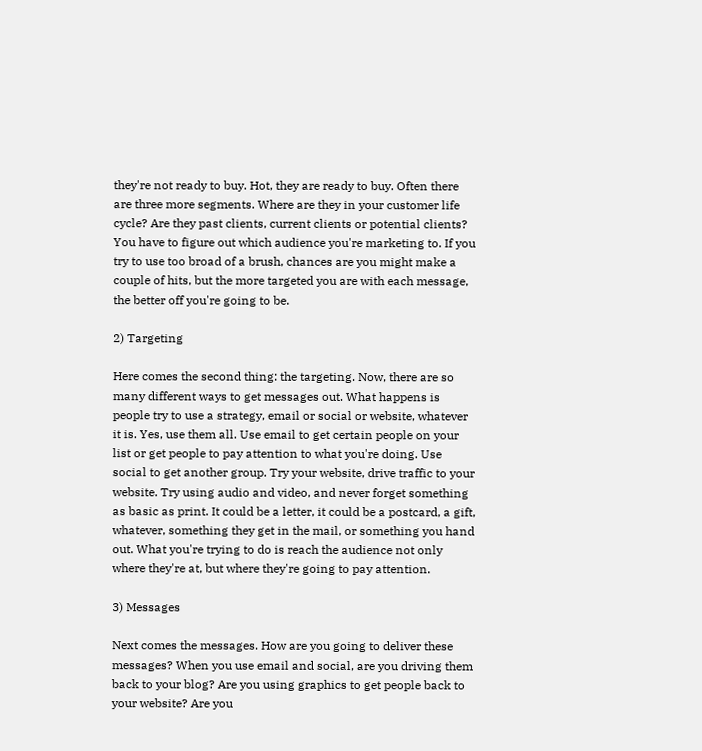they're not ready to buy. Hot, they are ready to buy. Often there are three more segments. Where are they in your customer life cycle? Are they past clients, current clients or potential clients? You have to figure out which audience you're marketing to. If you try to use too broad of a brush, chances are you might make a couple of hits, but the more targeted you are with each message, the better off you're going to be.

2) Targeting

Here comes the second thing: the targeting. Now, there are so many different ways to get messages out. What happens is people try to use a strategy, email or social or website, whatever it is. Yes, use them all. Use email to get certain people on your list or get people to pay attention to what you're doing. Use social to get another group. Try your website, drive traffic to your website. Try using audio and video, and never forget something as basic as print. It could be a letter, it could be a postcard, a gift, whatever, something they get in the mail, or something you hand out. What you're trying to do is reach the audience not only where they're at, but where they're going to pay attention.

3) Messages

Next comes the messages. How are you going to deliver these messages? When you use email and social, are you driving them back to your blog? Are you using graphics to get people back to your website? Are you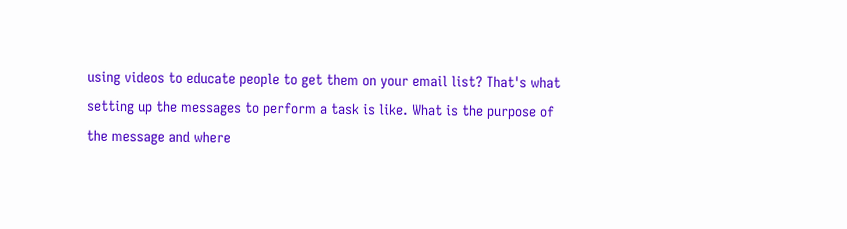using videos to educate people to get them on your email list? That's what setting up the messages to perform a task is like. What is the purpose of the message and where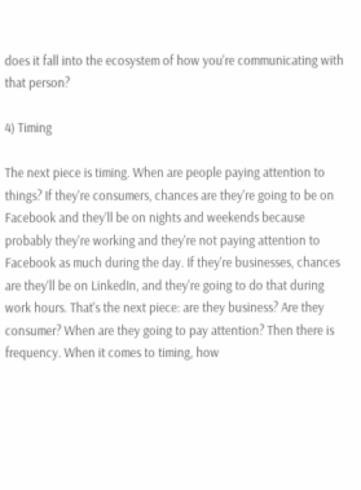does it fall into the ecosystem of how you're communicating with that person?

4) Timing

The next piece is timing. When are people paying attention to things? If they're consumers, chances are they're going to be on Facebook and they'll be on nights and weekends because probably they're working and they're not paying attention to Facebook as much during the day. If they're businesses, chances are they'll be on LinkedIn, and they're going to do that during work hours. That's the next piece: are they business? Are they consumer? When are they going to pay attention? Then there is frequency. When it comes to timing, how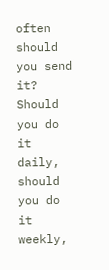often should you send it? Should you do it daily, should you do it weekly,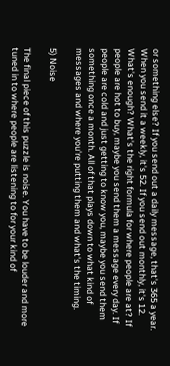or something else? If you send out a daily message, that's 365 a year. When you send it a weekly, it's 52. If you send out monthly, it's 12. What's enough? What's the right formula for where people are at? If people are hot to buy, maybe you send them a message every day. If people are cold and just getting to know you, maybe you send them something once a month. All of that plays down to what kind of messages and where you're putting them and what's the timing.

5) Noise

The final piece of this puzzle is noise. You have to be louder and more tuned in to where people are listening to for your kind of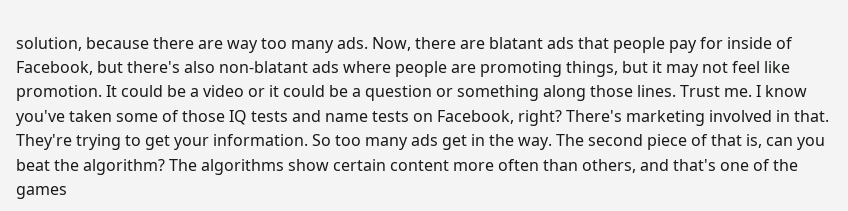solution, because there are way too many ads. Now, there are blatant ads that people pay for inside of Facebook, but there's also non-blatant ads where people are promoting things, but it may not feel like promotion. It could be a video or it could be a question or something along those lines. Trust me. I know you've taken some of those IQ tests and name tests on Facebook, right? There's marketing involved in that. They're trying to get your information. So too many ads get in the way. The second piece of that is, can you beat the algorithm? The algorithms show certain content more often than others, and that's one of the games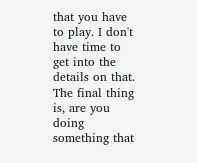that you have to play. I don't have time to get into the details on that. The final thing is, are you doing something that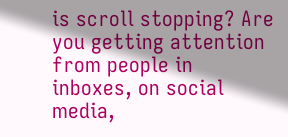is scroll stopping? Are you getting attention from people in inboxes, on social media,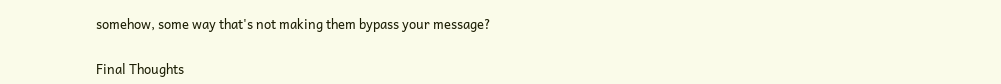somehow, some way that's not making them bypass your message?

Final Thoughts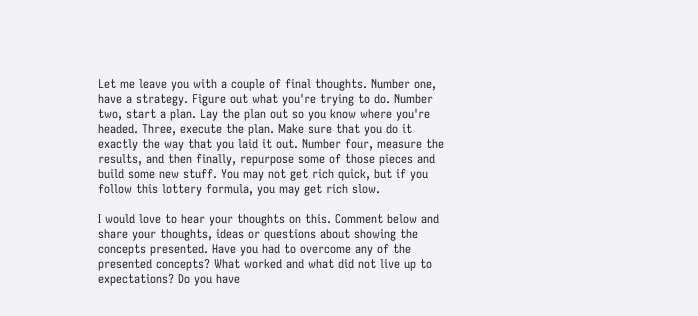Let me leave you with a couple of final thoughts. Number one, have a strategy. Figure out what you're trying to do. Number two, start a plan. Lay the plan out so you know where you're headed. Three, execute the plan. Make sure that you do it exactly the way that you laid it out. Number four, measure the results, and then finally, repurpose some of those pieces and build some new stuff. You may not get rich quick, but if you follow this lottery formula, you may get rich slow.

I would love to hear your thoughts on this. Comment below and share your thoughts, ideas or questions about showing the concepts presented. Have you had to overcome any of the presented concepts? What worked and what did not live up to expectations? Do you have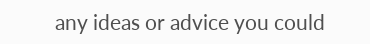any ideas or advice you could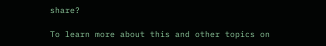share?

To learn more about this and other topics on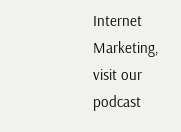Internet Marketing, visit our podcast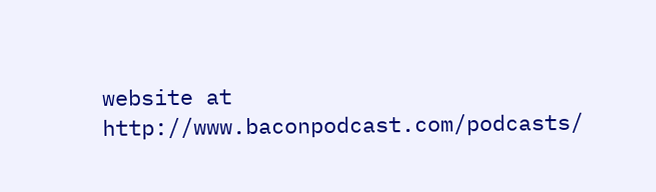website at http://www.baconpodcast.com/podcasts/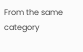From the same category